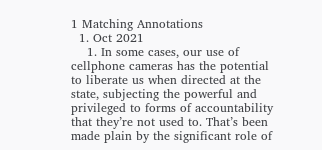1 Matching Annotations
  1. Oct 2021
    1. In some cases, our use of cellphone cameras has the potential to liberate us when directed at the state, subjecting the powerful and privileged to forms of accountability that they’re not used to. That’s been made plain by the significant role of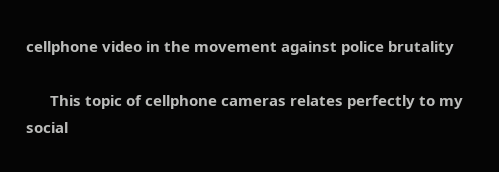cellphone video in the movement against police brutality

      This topic of cellphone cameras relates perfectly to my social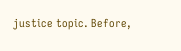justice topic. Before,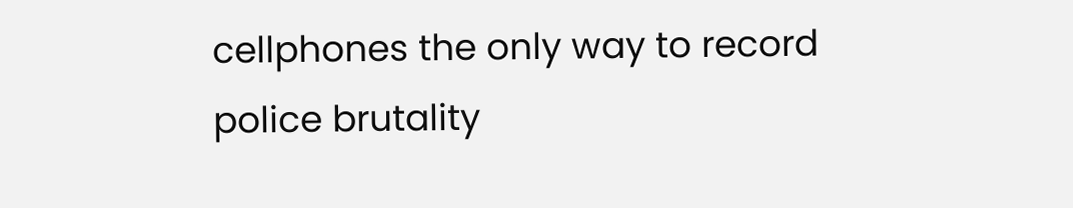cellphones the only way to record police brutality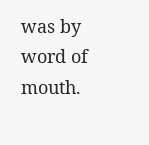was by word of mouth.